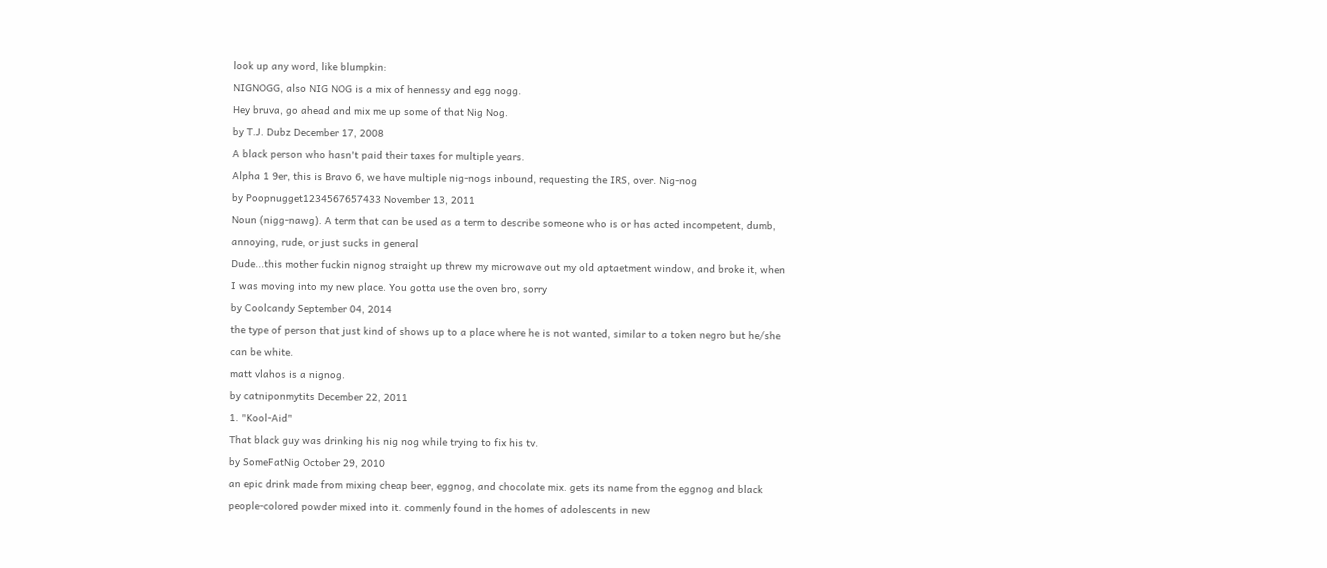look up any word, like blumpkin:
NIGNOGG, also NIG NOG is a mix of hennessy and egg nogg.
Hey bruva, go ahead and mix me up some of that Nig Nog.
by T.J. Dubz December 17, 2008
A black person who hasn't paid their taxes for multiple years.
Alpha 1 9er, this is Bravo 6, we have multiple nig-nogs inbound, requesting the IRS, over. Nig-nog
by Poopnugget1234567657433 November 13, 2011
Noun (nigg-nawg). A term that can be used as a term to describe someone who is or has acted incompetent, dumb, annoying, rude, or just sucks in general
Dude...this mother fuckin nignog straight up threw my microwave out my old aptaetment window, and broke it, when I was moving into my new place. You gotta use the oven bro, sorry
by Coolcandy September 04, 2014
the type of person that just kind of shows up to a place where he is not wanted, similar to a token negro but he/she can be white.
matt vlahos is a nignog.
by catniponmytits December 22, 2011
1. "Kool-Aid"
That black guy was drinking his nig nog while trying to fix his tv.
by SomeFatNig October 29, 2010
an epic drink made from mixing cheap beer, eggnog, and chocolate mix. gets its name from the eggnog and black people-colored powder mixed into it. commenly found in the homes of adolescents in new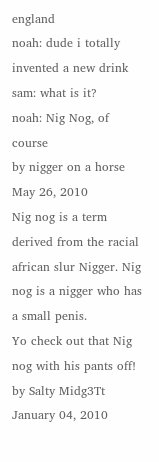england
noah: dude i totally invented a new drink
sam: what is it?
noah: Nig Nog, of course
by nigger on a horse May 26, 2010
Nig nog is a term derived from the racial african slur Nigger. Nig nog is a nigger who has a small penis.
Yo check out that Nig nog with his pants off!
by Salty Midg3Tt January 04, 2010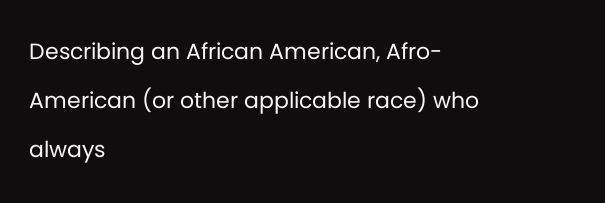Describing an African American, Afro-American (or other applicable race) who always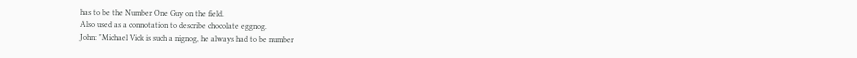has to be the Number One Guy on the field.
Also used as a connotation to describe chocolate eggnog.
John: "Michael Vick is such a nignog, he always had to be number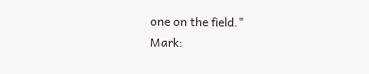one on the field."
Mark: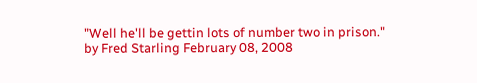"Well he'll be gettin lots of number two in prison."
by Fred Starling February 08, 2008